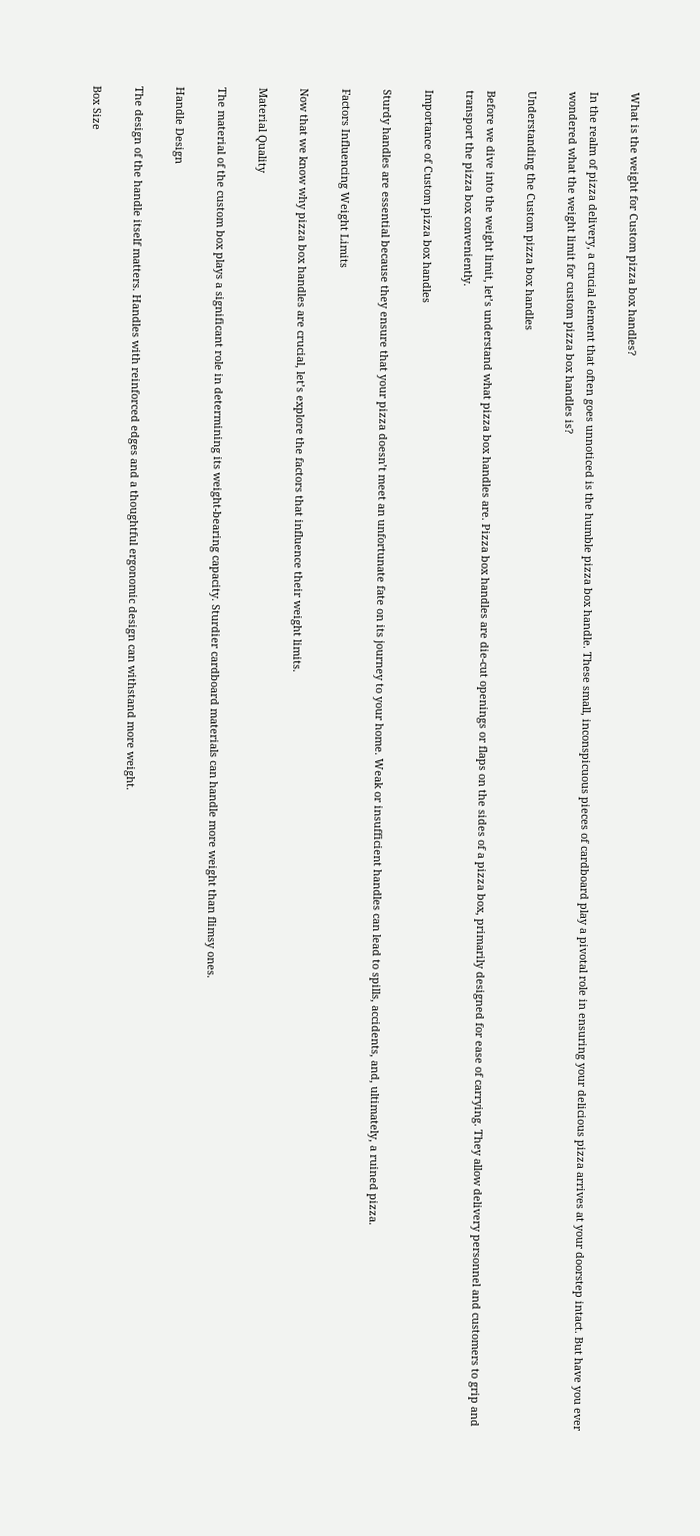What is the weight for Custom pizza box handles?

In the realm of pizza delivery, a crucial element that often goes unnoticed is the humble pizza box handle. These small, inconspicuous pieces of cardboard play a pivotal role in ensuring your delicious pizza arrives at your doorstep intact. But have you ever wondered what the weight limit for custom pizza box handles is?

Understanding the Custom pizza box handles

Before we dive into the weight limit, let’s understand what pizza box handles are. Pizza box handles are die-cut openings or flaps on the sides of a pizza box, primarily designed for ease of carrying. They allow delivery personnel and customers to grip and transport the pizza box conveniently.

Importance of Custom pizza box handles

Sturdy handles are essential because they ensure that your pizza doesn’t meet an unfortunate fate on its journey to your home. Weak or insufficient handles can lead to spills, accidents, and, ultimately, a ruined pizza.

Factors Influencing Weight Limits

Now that we know why pizza box handles are crucial, let’s explore the factors that influence their weight limits.

Material Quality

The material of the custom box plays a significant role in determining its weight-bearing capacity. Sturdier cardboard materials can handle more weight than flimsy ones.

Handle Design

The design of the handle itself matters. Handles with reinforced edges and a thoughtful ergonomic design can withstand more weight.

Box Size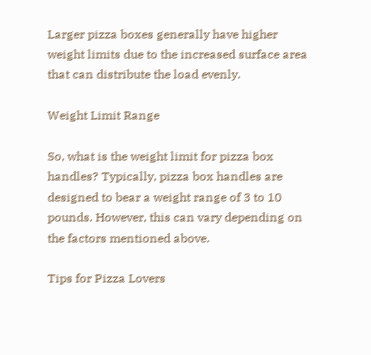Larger pizza boxes generally have higher weight limits due to the increased surface area that can distribute the load evenly.

Weight Limit Range

So, what is the weight limit for pizza box handles? Typically, pizza box handles are designed to bear a weight range of 3 to 10 pounds. However, this can vary depending on the factors mentioned above.

Tips for Pizza Lovers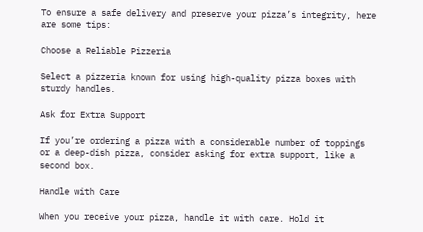To ensure a safe delivery and preserve your pizza’s integrity, here are some tips:

Choose a Reliable Pizzeria

Select a pizzeria known for using high-quality pizza boxes with sturdy handles.

Ask for Extra Support

If you’re ordering a pizza with a considerable number of toppings or a deep-dish pizza, consider asking for extra support, like a second box.

Handle with Care

When you receive your pizza, handle it with care. Hold it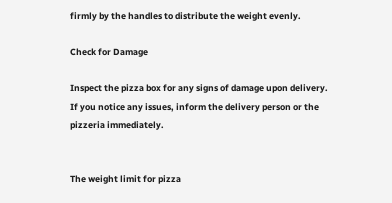firmly by the handles to distribute the weight evenly.

Check for Damage

Inspect the pizza box for any signs of damage upon delivery. If you notice any issues, inform the delivery person or the pizzeria immediately.


The weight limit for pizza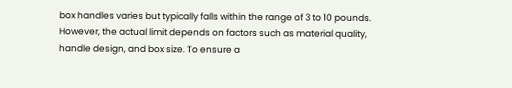box handles varies but typically falls within the range of 3 to 10 pounds. However, the actual limit depends on factors such as material quality, handle design, and box size. To ensure a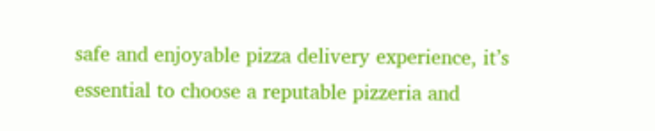safe and enjoyable pizza delivery experience, it’s essential to choose a reputable pizzeria and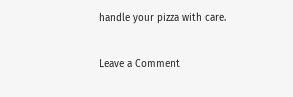handle your pizza with care.

Leave a Comment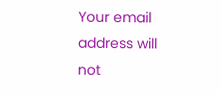Your email address will not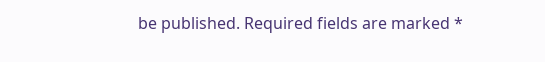be published. Required fields are marked *